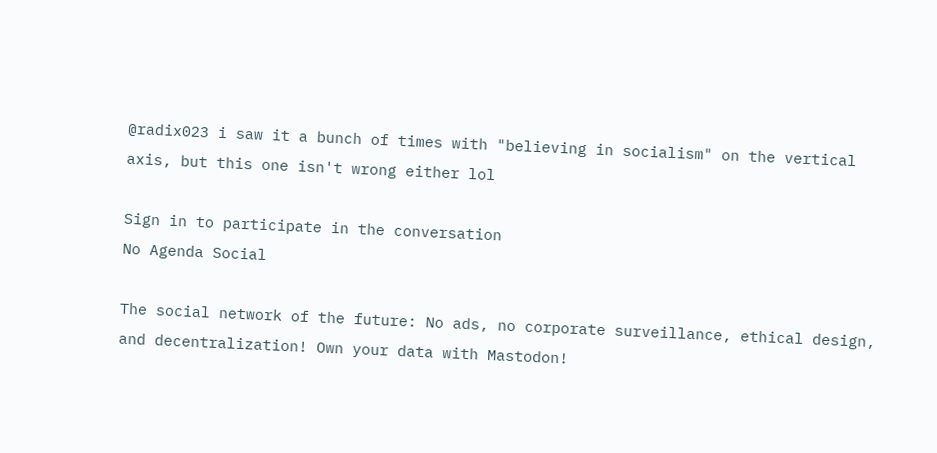@radix023 i saw it a bunch of times with "believing in socialism" on the vertical axis, but this one isn't wrong either lol

Sign in to participate in the conversation
No Agenda Social

The social network of the future: No ads, no corporate surveillance, ethical design, and decentralization! Own your data with Mastodon!